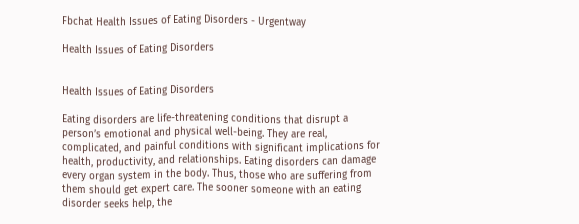Fbchat Health Issues of Eating Disorders - Urgentway

Health Issues of Eating Disorders


Health Issues of Eating Disorders

Eating disorders are life-threatening conditions that disrupt a person’s emotional and physical well-being. They are real, complicated, and painful conditions with significant implications for health, productivity, and relationships. Eating disorders can damage every organ system in the body. Thus, those who are suffering from them should get expert care. The sooner someone with an eating disorder seeks help, the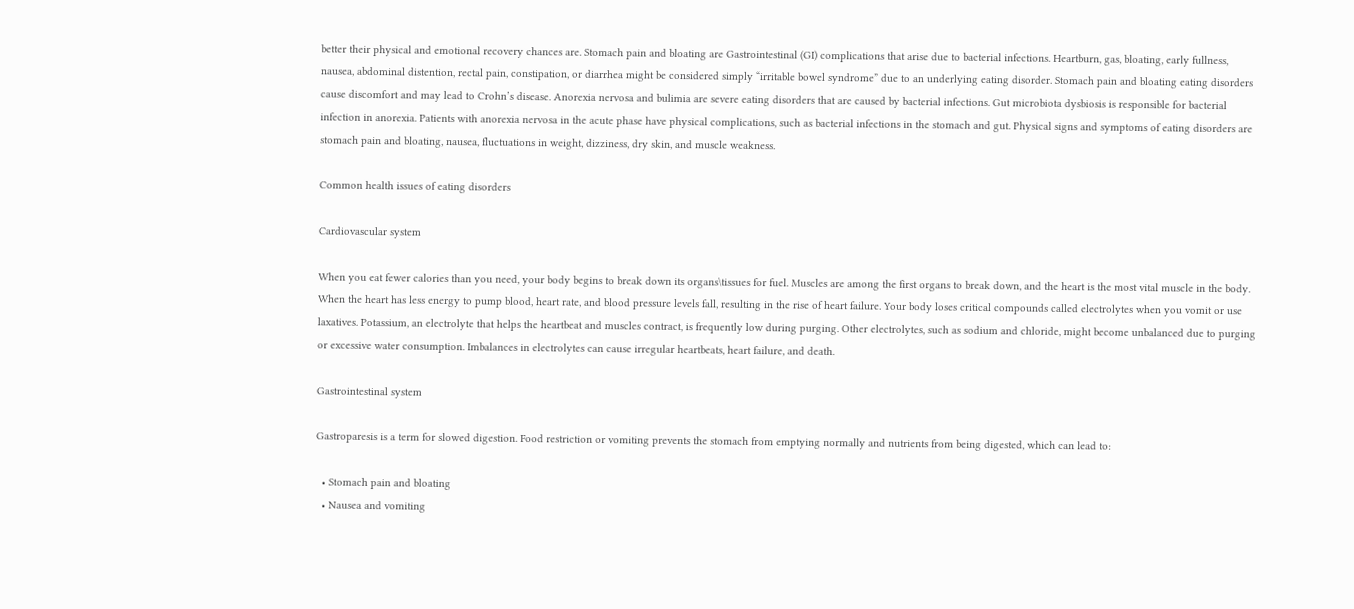better their physical and emotional recovery chances are. Stomach pain and bloating are Gastrointestinal (GI) complications that arise due to bacterial infections. Heartburn, gas, bloating, early fullness, nausea, abdominal distention, rectal pain, constipation, or diarrhea might be considered simply “irritable bowel syndrome” due to an underlying eating disorder. Stomach pain and bloating eating disorders cause discomfort and may lead to Crohn’s disease. Anorexia nervosa and bulimia are severe eating disorders that are caused by bacterial infections. Gut microbiota dysbiosis is responsible for bacterial infection in anorexia. Patients with anorexia nervosa in the acute phase have physical complications, such as bacterial infections in the stomach and gut. Physical signs and symptoms of eating disorders are stomach pain and bloating, nausea, fluctuations in weight, dizziness, dry skin, and muscle weakness.

Common health issues of eating disorders

Cardiovascular system

When you eat fewer calories than you need, your body begins to break down its organs\tissues for fuel. Muscles are among the first organs to break down, and the heart is the most vital muscle in the body. When the heart has less energy to pump blood, heart rate, and blood pressure levels fall, resulting in the rise of heart failure. Your body loses critical compounds called electrolytes when you vomit or use laxatives. Potassium, an electrolyte that helps the heartbeat and muscles contract, is frequently low during purging. Other electrolytes, such as sodium and chloride, might become unbalanced due to purging or excessive water consumption. Imbalances in electrolytes can cause irregular heartbeats, heart failure, and death.

Gastrointestinal system

Gastroparesis is a term for slowed digestion. Food restriction or vomiting prevents the stomach from emptying normally and nutrients from being digested, which can lead to:

  • Stomach pain and bloating
  • Nausea and vomiting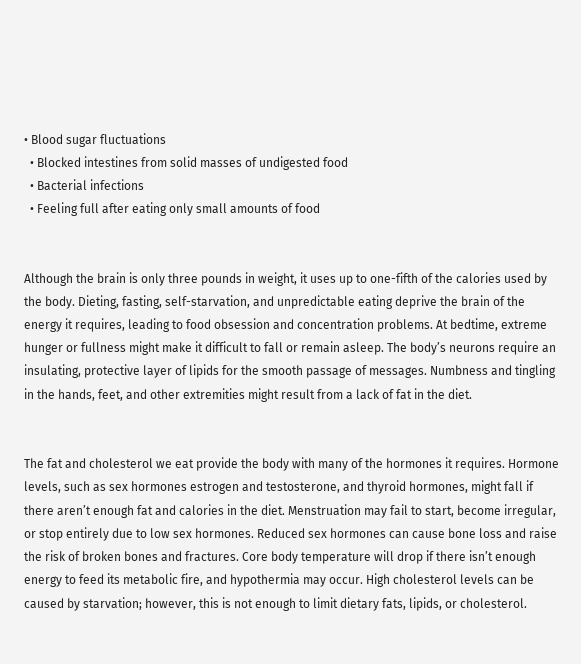• Blood sugar fluctuations
  • Blocked intestines from solid masses of undigested food
  • Bacterial infections
  • Feeling full after eating only small amounts of food


Although the brain is only three pounds in weight, it uses up to one-fifth of the calories used by the body. Dieting, fasting, self-starvation, and unpredictable eating deprive the brain of the energy it requires, leading to food obsession and concentration problems. At bedtime, extreme hunger or fullness might make it difficult to fall or remain asleep. The body’s neurons require an insulating, protective layer of lipids for the smooth passage of messages. Numbness and tingling in the hands, feet, and other extremities might result from a lack of fat in the diet.


The fat and cholesterol we eat provide the body with many of the hormones it requires. Hormone levels, such as sex hormones estrogen and testosterone, and thyroid hormones, might fall if there aren’t enough fat and calories in the diet. Menstruation may fail to start, become irregular, or stop entirely due to low sex hormones. Reduced sex hormones can cause bone loss and raise the risk of broken bones and fractures. Core body temperature will drop if there isn’t enough energy to feed its metabolic fire, and hypothermia may occur. High cholesterol levels can be caused by starvation; however, this is not enough to limit dietary fats, lipids, or cholesterol.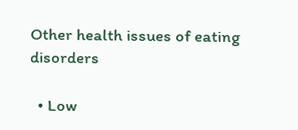Other health issues of eating disorders

  • Low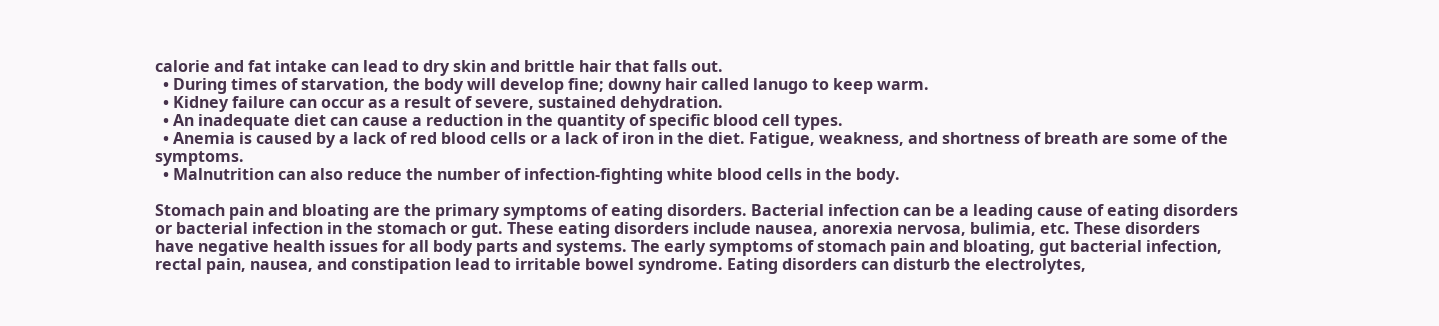calorie and fat intake can lead to dry skin and brittle hair that falls out.
  • During times of starvation, the body will develop fine; downy hair called lanugo to keep warm.
  • Kidney failure can occur as a result of severe, sustained dehydration.
  • An inadequate diet can cause a reduction in the quantity of specific blood cell types.
  • Anemia is caused by a lack of red blood cells or a lack of iron in the diet. Fatigue, weakness, and shortness of breath are some of the symptoms.
  • Malnutrition can also reduce the number of infection-fighting white blood cells in the body.

Stomach pain and bloating are the primary symptoms of eating disorders. Bacterial infection can be a leading cause of eating disorders or bacterial infection in the stomach or gut. These eating disorders include nausea, anorexia nervosa, bulimia, etc. These disorders have negative health issues for all body parts and systems. The early symptoms of stomach pain and bloating, gut bacterial infection, rectal pain, nausea, and constipation lead to irritable bowel syndrome. Eating disorders can disturb the electrolytes,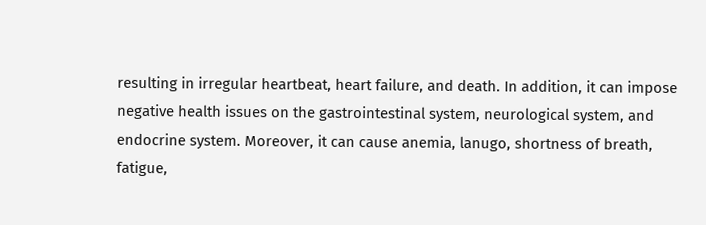resulting in irregular heartbeat, heart failure, and death. In addition, it can impose negative health issues on the gastrointestinal system, neurological system, and endocrine system. Moreover, it can cause anemia, lanugo, shortness of breath, fatigue,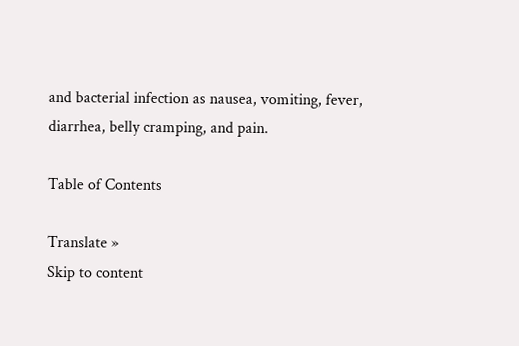and bacterial infection as nausea, vomiting, fever, diarrhea, belly cramping, and pain.

Table of Contents

Translate »
Skip to content